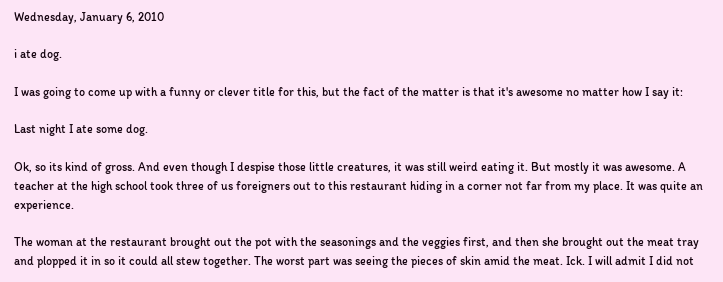Wednesday, January 6, 2010

i ate dog.

I was going to come up with a funny or clever title for this, but the fact of the matter is that it's awesome no matter how I say it:

Last night I ate some dog.

Ok, so its kind of gross. And even though I despise those little creatures, it was still weird eating it. But mostly it was awesome. A teacher at the high school took three of us foreigners out to this restaurant hiding in a corner not far from my place. It was quite an experience.

The woman at the restaurant brought out the pot with the seasonings and the veggies first, and then she brought out the meat tray and plopped it in so it could all stew together. The worst part was seeing the pieces of skin amid the meat. Ick. I will admit I did not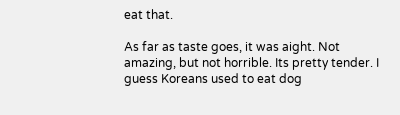eat that.

As far as taste goes, it was aight. Not amazing, but not horrible. Its pretty tender. I guess Koreans used to eat dog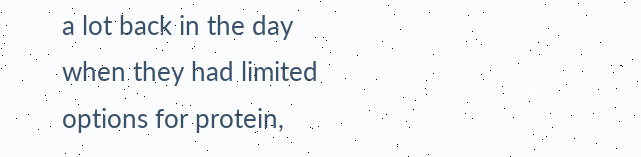a lot back in the day when they had limited options for protein,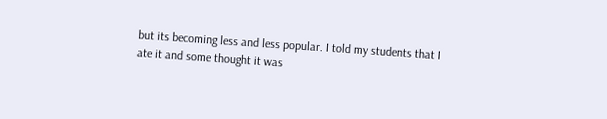but its becoming less and less popular. I told my students that I ate it and some thought it was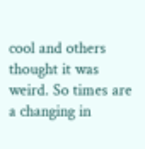cool and others thought it was weird. So times are a changing in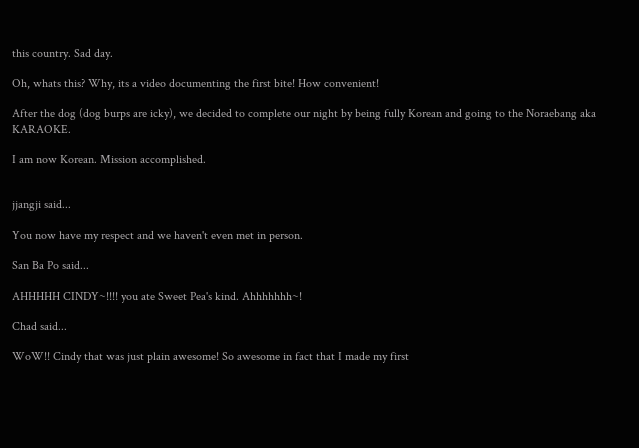this country. Sad day.

Oh, whats this? Why, its a video documenting the first bite! How convenient!

After the dog (dog burps are icky), we decided to complete our night by being fully Korean and going to the Noraebang aka KARAOKE.

I am now Korean. Mission accomplished.


jjangji said...

You now have my respect and we haven't even met in person.

San Ba Po said...

AHHHHH CINDY~!!!! you ate Sweet Pea's kind. Ahhhhhhh~!

Chad said...

WoW!! Cindy that was just plain awesome! So awesome in fact that I made my first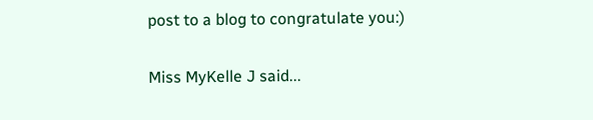post to a blog to congratulate you:)

Miss MyKelle J said...